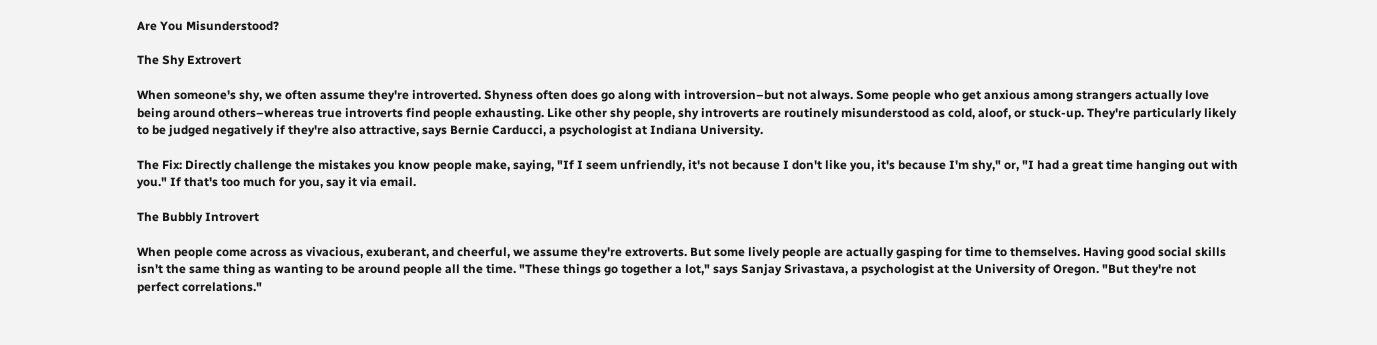Are You Misunderstood?

The Shy Extrovert

When someone's shy, we often assume they're introverted. Shyness often does go along with introversion–but not always. Some people who get anxious among strangers actually love being around others–whereas true introverts find people exhausting. Like other shy people, shy introverts are routinely misunderstood as cold, aloof, or stuck-up. They're particularly likely to be judged negatively if they're also attractive, says Bernie Carducci, a psychologist at Indiana University.

The Fix: Directly challenge the mistakes you know people make, saying, "If I seem unfriendly, it's not because I don't like you, it's because I'm shy," or, "I had a great time hanging out with you." If that's too much for you, say it via email.

The Bubbly Introvert

When people come across as vivacious, exuberant, and cheerful, we assume they're extroverts. But some lively people are actually gasping for time to themselves. Having good social skills isn't the same thing as wanting to be around people all the time. "These things go together a lot," says Sanjay Srivastava, a psychologist at the University of Oregon. "But they're not perfect correlations."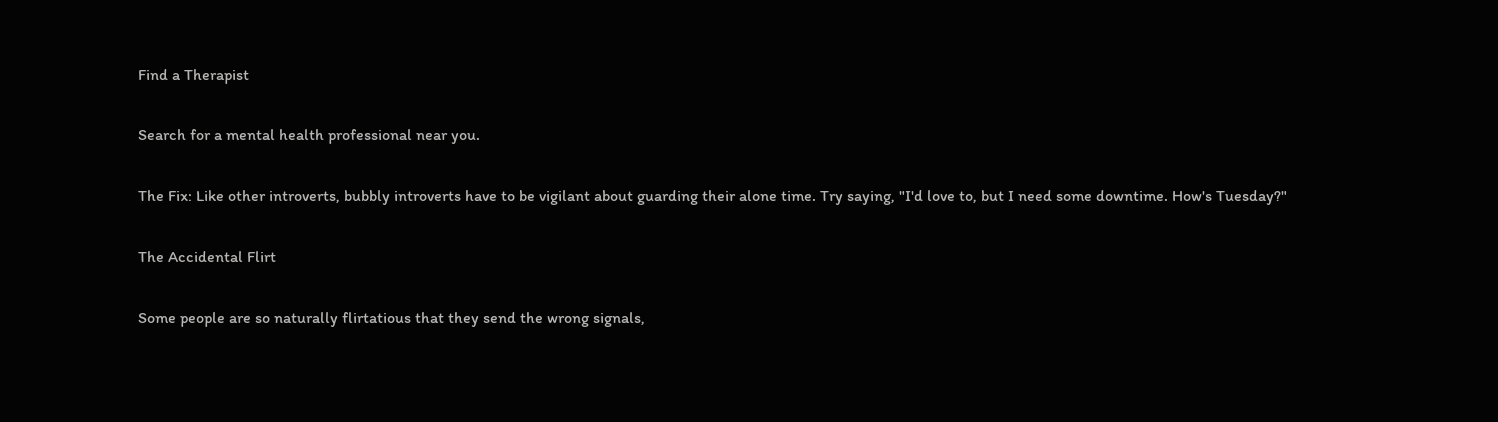Find a Therapist

Search for a mental health professional near you.

The Fix: Like other introverts, bubbly introverts have to be vigilant about guarding their alone time. Try saying, "I'd love to, but I need some downtime. How's Tuesday?"

The Accidental Flirt

Some people are so naturally flirtatious that they send the wrong signals,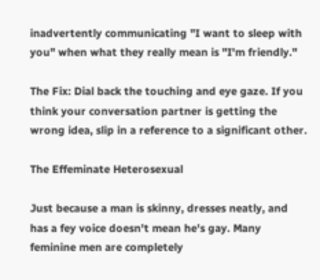inadvertently communicating "I want to sleep with you" when what they really mean is "I'm friendly."

The Fix: Dial back the touching and eye gaze. If you think your conversation partner is getting the wrong idea, slip in a reference to a significant other.

The Effeminate Heterosexual

Just because a man is skinny, dresses neatly, and has a fey voice doesn't mean he's gay. Many feminine men are completely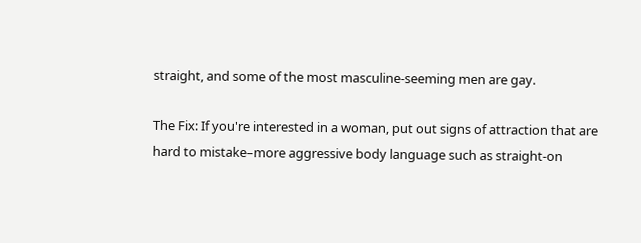straight, and some of the most masculine-seeming men are gay.

The Fix: If you're interested in a woman, put out signs of attraction that are hard to mistake–more aggressive body language such as straight-on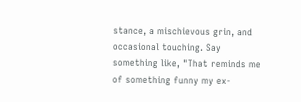stance, a mischievous grin, and occasional touching. Say something like, "That reminds me of something funny my ex-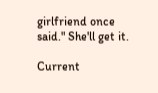girlfriend once said." She'll get it.

Current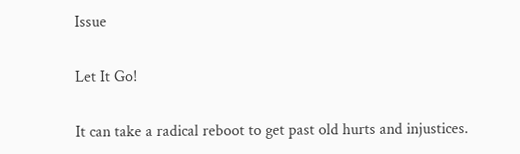Issue

Let It Go!

It can take a radical reboot to get past old hurts and injustices.